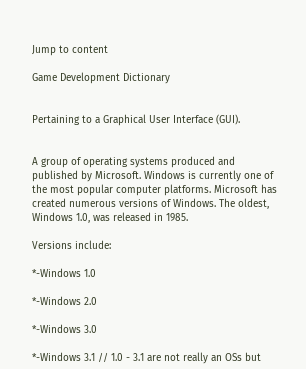Jump to content

Game Development Dictionary


Pertaining to a Graphical User Interface (GUI).


A group of operating systems produced and published by Microsoft. Windows is currently one of the most popular computer platforms. Microsoft has created numerous versions of Windows. The oldest, Windows 1.0, was released in 1985.

Versions include:

*-Windows 1.0

*-Windows 2.0

*-Windows 3.0

*-Windows 3.1 // 1.0 - 3.1 are not really an OSs but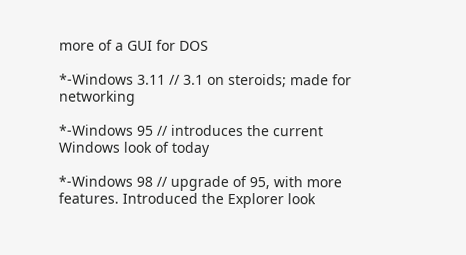more of a GUI for DOS

*-Windows 3.11 // 3.1 on steroids; made for networking

*-Windows 95 // introduces the current Windows look of today

*-Windows 98 // upgrade of 95, with more features. Introduced the Explorer look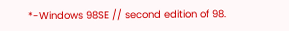*-Windows 98SE // second edition of 98.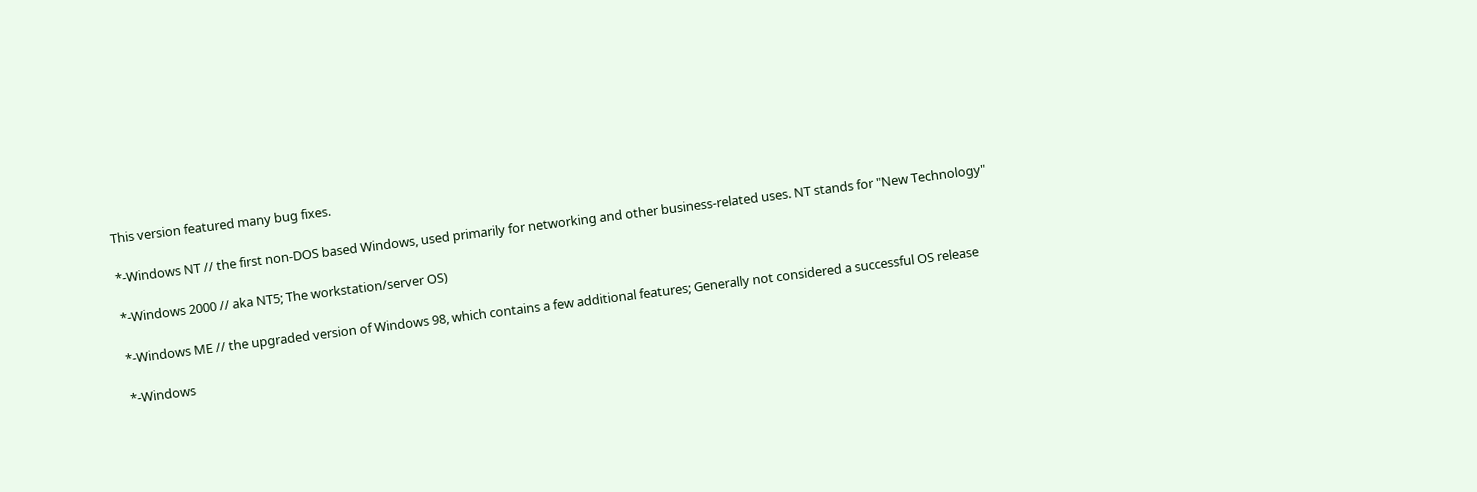This version featured many bug fixes.

*-Windows NT // the first non-DOS based Windows, used primarily for networking and other business-related uses. NT stands for "New Technology"

*-Windows 2000 // aka NT5; The workstation/server OS)

*-Windows ME // the upgraded version of Windows 98, which contains a few additional features; Generally not considered a successful OS release

*-Windows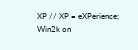XP // XP = eXPerience; Win2k on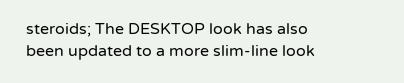steroids; The DESKTOP look has also been updated to a more slim-line look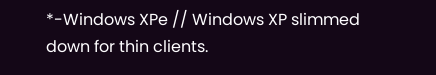*-Windows XPe // Windows XP slimmed down for thin clients.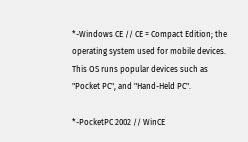*-Windows CE // CE = Compact Edition; the operating system used for mobile devices. This OS runs popular devices such as "Pocket PC", and "Hand-Held PC".

*-PocketPC 2002 // WinCE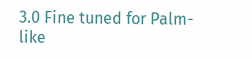3.0 Fine tuned for Palm-like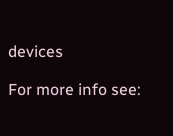devices

For more info see: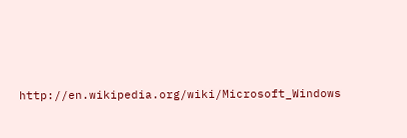http://en.wikipedia.org/wiki/Microsoft_Windows